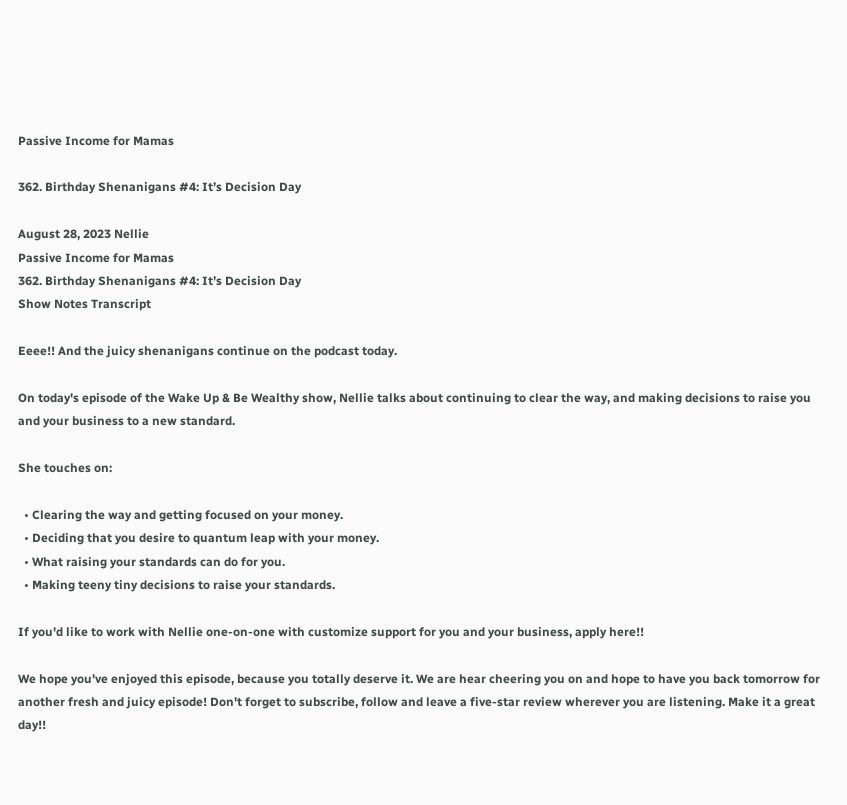Passive Income for Mamas

362. Birthday Shenanigans #4: It’s Decision Day

August 28, 2023 Nellie
Passive Income for Mamas
362. Birthday Shenanigans #4: It’s Decision Day
Show Notes Transcript

Eeee!! And the juicy shenanigans continue on the podcast today.

On today's episode of the Wake Up & Be Wealthy show, Nellie talks about continuing to clear the way, and making decisions to raise you and your business to a new standard.

She touches on:

  • Clearing the way and getting focused on your money.
  • Deciding that you desire to quantum leap with your money.
  • What raising your standards can do for you.
  • Making teeny tiny decisions to raise your standards.

If you'd like to work with Nellie one-on-one with customize support for you and your business, apply here!!

We hope you've enjoyed this episode, because you totally deserve it. We are hear cheering you on and hope to have you back tomorrow for another fresh and juicy episode! Don't forget to subscribe, follow and leave a five-star review wherever you are listening. Make it a great day!!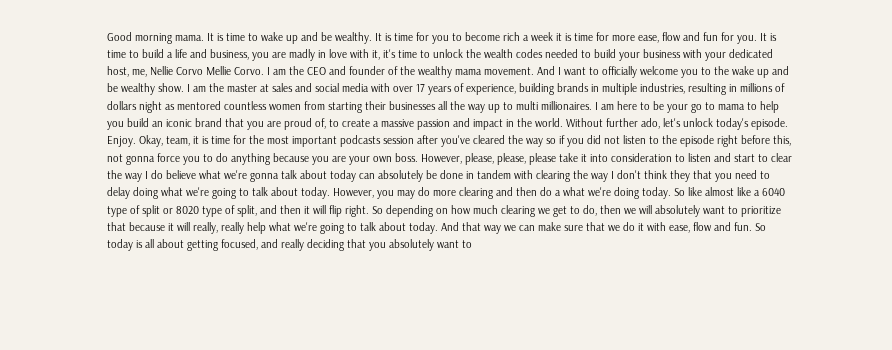Good morning mama. It is time to wake up and be wealthy. It is time for you to become rich a week it is time for more ease, flow and fun for you. It is time to build a life and business, you are madly in love with it, it's time to unlock the wealth codes needed to build your business with your dedicated host, me, Nellie Corvo Mellie Corvo. I am the CEO and founder of the wealthy mama movement. And I want to officially welcome you to the wake up and be wealthy show. I am the master at sales and social media with over 17 years of experience, building brands in multiple industries, resulting in millions of dollars night as mentored countless women from starting their businesses all the way up to multi millionaires. I am here to be your go to mama to help you build an iconic brand that you are proud of, to create a massive passion and impact in the world. Without further ado, let's unlock today's episode. Enjoy. Okay, team, it is time for the most important podcasts session after you've cleared the way so if you did not listen to the episode right before this, not gonna force you to do anything because you are your own boss. However, please, please, please take it into consideration to listen and start to clear the way I do believe what we're gonna talk about today can absolutely be done in tandem with clearing the way I don't think they that you need to delay doing what we're going to talk about today. However, you may do more clearing and then do a what we're doing today. So like almost like a 6040 type of split or 8020 type of split, and then it will flip right. So depending on how much clearing we get to do, then we will absolutely want to prioritize that because it will really, really help what we're going to talk about today. And that way we can make sure that we do it with ease, flow and fun. So today is all about getting focused, and really deciding that you absolutely want to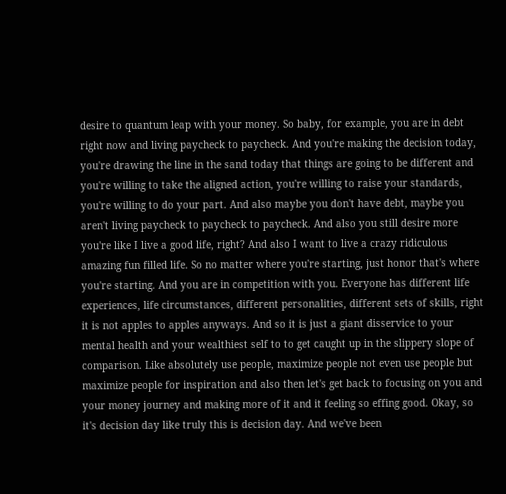desire to quantum leap with your money. So baby, for example, you are in debt right now and living paycheck to paycheck. And you're making the decision today, you're drawing the line in the sand today that things are going to be different and you're willing to take the aligned action, you're willing to raise your standards, you're willing to do your part. And also maybe you don't have debt, maybe you aren't living paycheck to paycheck to paycheck. And also you still desire more you're like I live a good life, right? And also I want to live a crazy ridiculous amazing fun filled life. So no matter where you're starting, just honor that's where you're starting. And you are in competition with you. Everyone has different life experiences, life circumstances, different personalities, different sets of skills, right it is not apples to apples anyways. And so it is just a giant disservice to your mental health and your wealthiest self to to get caught up in the slippery slope of comparison. Like absolutely use people, maximize people not even use people but maximize people for inspiration and also then let's get back to focusing on you and your money journey and making more of it and it feeling so effing good. Okay, so it's decision day like truly this is decision day. And we've been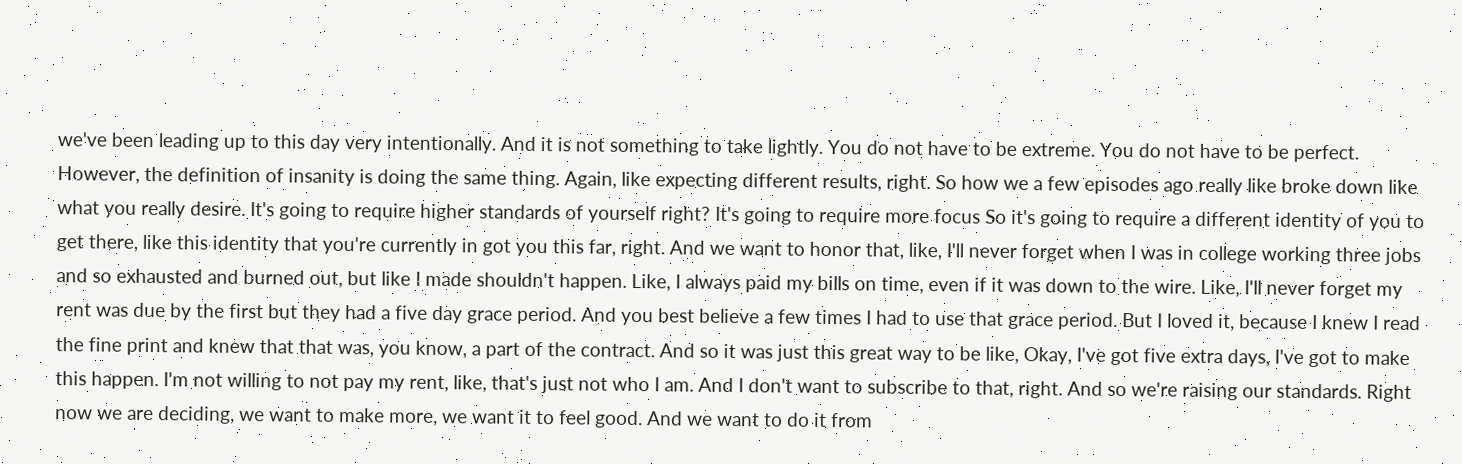we've been leading up to this day very intentionally. And it is not something to take lightly. You do not have to be extreme. You do not have to be perfect. However, the definition of insanity is doing the same thing. Again, like expecting different results, right. So how we a few episodes ago really like broke down like what you really desire. It's going to require higher standards of yourself right? It's going to require more focus So it's going to require a different identity of you to get there, like this identity that you're currently in got you this far, right. And we want to honor that, like, I'll never forget when I was in college working three jobs and so exhausted and burned out, but like I made shouldn't happen. Like, I always paid my bills on time, even if it was down to the wire. Like, I'll never forget my rent was due by the first but they had a five day grace period. And you best believe a few times I had to use that grace period. But I loved it, because I knew I read the fine print and knew that that was, you know, a part of the contract. And so it was just this great way to be like, Okay, I've got five extra days, I've got to make this happen. I'm not willing to not pay my rent, like, that's just not who I am. And I don't want to subscribe to that, right. And so we're raising our standards. Right now we are deciding, we want to make more, we want it to feel good. And we want to do it from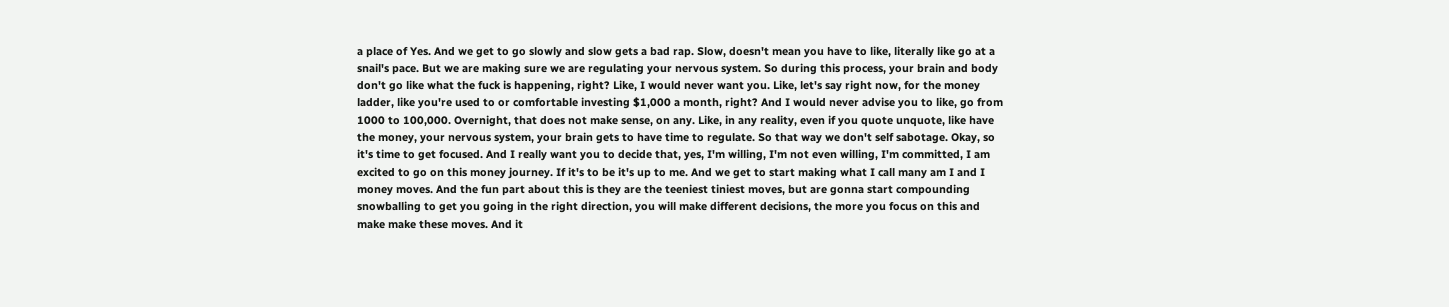a place of Yes. And we get to go slowly and slow gets a bad rap. Slow, doesn't mean you have to like, literally like go at a snail's pace. But we are making sure we are regulating your nervous system. So during this process, your brain and body don't go like what the fuck is happening, right? Like, I would never want you. Like, let's say right now, for the money ladder, like you're used to or comfortable investing $1,000 a month, right? And I would never advise you to like, go from 1000 to 100,000. Overnight, that does not make sense, on any. Like, in any reality, even if you quote unquote, like have the money, your nervous system, your brain gets to have time to regulate. So that way we don't self sabotage. Okay, so it's time to get focused. And I really want you to decide that, yes, I'm willing, I'm not even willing, I'm committed, I am excited to go on this money journey. If it's to be it's up to me. And we get to start making what I call many am I and I money moves. And the fun part about this is they are the teeniest tiniest moves, but are gonna start compounding snowballing to get you going in the right direction, you will make different decisions, the more you focus on this and make make these moves. And it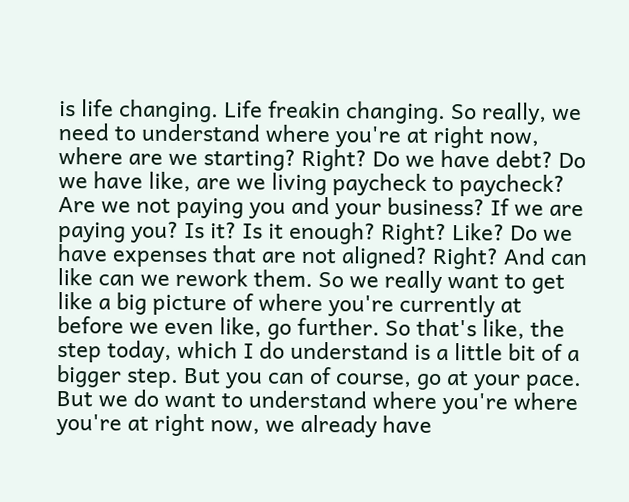is life changing. Life freakin changing. So really, we need to understand where you're at right now, where are we starting? Right? Do we have debt? Do we have like, are we living paycheck to paycheck? Are we not paying you and your business? If we are paying you? Is it? Is it enough? Right? Like? Do we have expenses that are not aligned? Right? And can like can we rework them. So we really want to get like a big picture of where you're currently at before we even like, go further. So that's like, the step today, which I do understand is a little bit of a bigger step. But you can of course, go at your pace. But we do want to understand where you're where you're at right now, we already have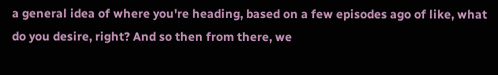a general idea of where you're heading, based on a few episodes ago of like, what do you desire, right? And so then from there, we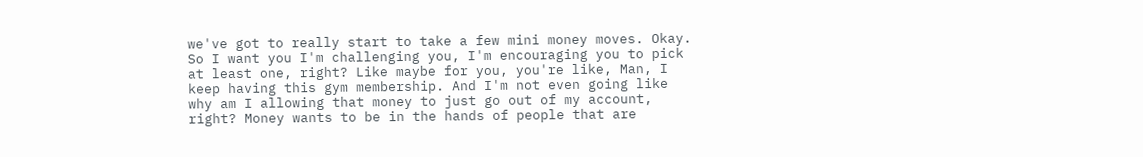we've got to really start to take a few mini money moves. Okay. So I want you I'm challenging you, I'm encouraging you to pick at least one, right? Like maybe for you, you're like, Man, I keep having this gym membership. And I'm not even going like why am I allowing that money to just go out of my account, right? Money wants to be in the hands of people that are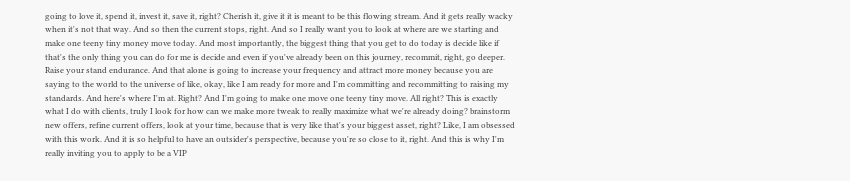going to love it, spend it, invest it, save it, right? Cherish it, give it it is meant to be this flowing stream. And it gets really wacky when it's not that way. And so then the current stops, right. And so I really want you to look at where are we starting and make one teeny tiny money move today. And most importantly, the biggest thing that you get to do today is decide like if that's the only thing you can do for me is decide and even if you've already been on this journey, recommit, right, go deeper. Raise your stand endurance. And that alone is going to increase your frequency and attract more money because you are saying to the world to the universe of like, okay, like I am ready for more and I'm committing and recommitting to raising my standards. And here's where I'm at. Right? And I'm going to make one move one teeny tiny move. All right? This is exactly what I do with clients, truly I look for how can we make more tweak to really maximize what we're already doing? brainstorm new offers, refine current offers, look at your time, because that is very like that's your biggest asset, right? Like, I am obsessed with this work. And it is so helpful to have an outsider's perspective, because you're so close to it, right. And this is why I'm really inviting you to apply to be a VIP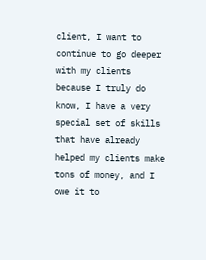client, I want to continue to go deeper with my clients because I truly do know, I have a very special set of skills that have already helped my clients make tons of money, and I owe it to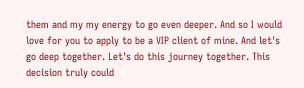them and my my energy to go even deeper. And so I would love for you to apply to be a VIP client of mine. And let's go deep together. Let's do this journey together. This decision truly could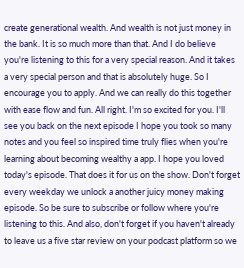create generational wealth. And wealth is not just money in the bank. It is so much more than that. And I do believe you're listening to this for a very special reason. And it takes a very special person and that is absolutely huge. So I encourage you to apply. And we can really do this together with ease flow and fun. All right. I'm so excited for you. I'll see you back on the next episode I hope you took so many notes and you feel so inspired time truly flies when you're learning about becoming wealthy a app. I hope you loved today's episode. That does it for us on the show. Don't forget every weekday we unlock a another juicy money making episode. So be sure to subscribe or follow where you're listening to this. And also, don't forget if you haven't already to leave us a five star review on your podcast platform so we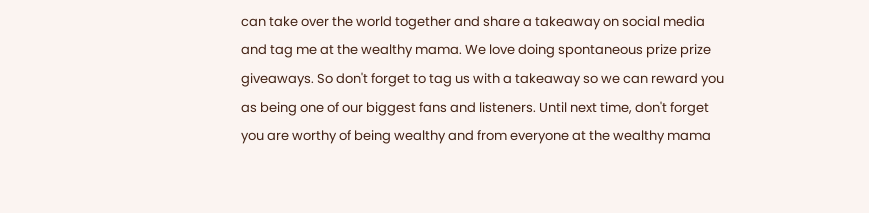can take over the world together and share a takeaway on social media and tag me at the wealthy mama. We love doing spontaneous prize prize giveaways. So don't forget to tag us with a takeaway so we can reward you as being one of our biggest fans and listeners. Until next time, don't forget you are worthy of being wealthy and from everyone at the wealthy mama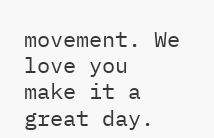movement. We love you make it a great day.